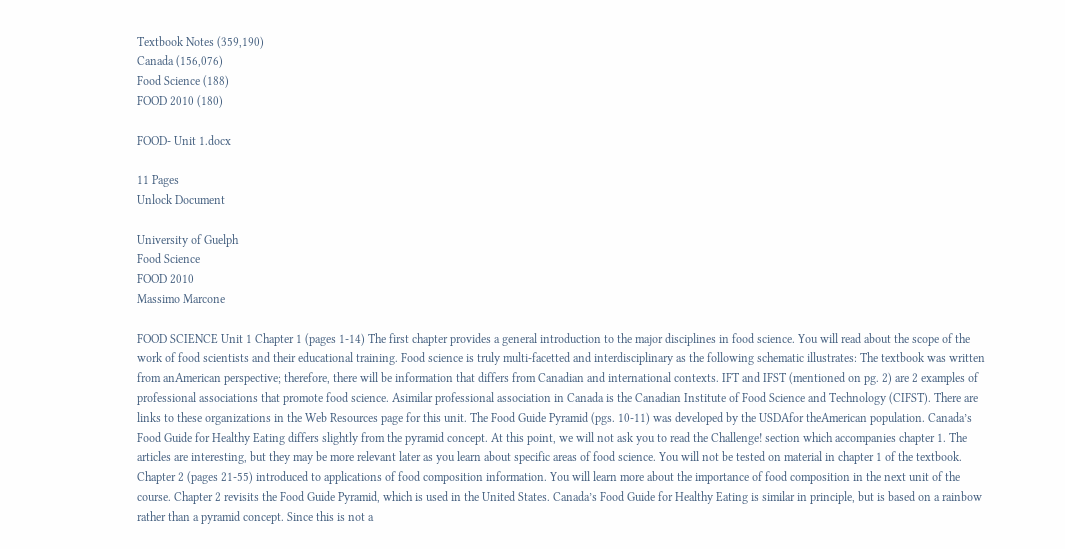Textbook Notes (359,190)
Canada (156,076)
Food Science (188)
FOOD 2010 (180)

FOOD- Unit 1.docx

11 Pages
Unlock Document

University of Guelph
Food Science
FOOD 2010
Massimo Marcone

FOOD SCIENCE Unit 1 Chapter 1 (pages 1-14) The first chapter provides a general introduction to the major disciplines in food science. You will read about the scope of the work of food scientists and their educational training. Food science is truly multi-facetted and interdisciplinary as the following schematic illustrates: The textbook was written from anAmerican perspective; therefore, there will be information that differs from Canadian and international contexts. IFT and IFST (mentioned on pg. 2) are 2 examples of professional associations that promote food science. Asimilar professional association in Canada is the Canadian Institute of Food Science and Technology (CIFST). There are links to these organizations in the Web Resources page for this unit. The Food Guide Pyramid (pgs. 10-11) was developed by the USDAfor theAmerican population. Canada’s Food Guide for Healthy Eating differs slightly from the pyramid concept. At this point, we will not ask you to read the Challenge! section which accompanies chapter 1. The articles are interesting, but they may be more relevant later as you learn about specific areas of food science. You will not be tested on material in chapter 1 of the textbook. Chapter 2 (pages 21-55) introduced to applications of food composition information. You will learn more about the importance of food composition in the next unit of the course. Chapter 2 revisits the Food Guide Pyramid, which is used in the United States. Canada’s Food Guide for Healthy Eating is similar in principle, but is based on a rainbow rather than a pyramid concept. Since this is not a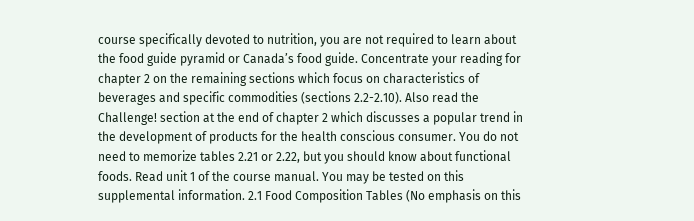course specifically devoted to nutrition, you are not required to learn about the food guide pyramid or Canada’s food guide. Concentrate your reading for chapter 2 on the remaining sections which focus on characteristics of beverages and specific commodities (sections 2.2-2.10). Also read the Challenge! section at the end of chapter 2 which discusses a popular trend in the development of products for the health conscious consumer. You do not need to memorize tables 2.21 or 2.22, but you should know about functional foods. Read unit 1 of the course manual. You may be tested on this supplemental information. 2.1 Food Composition Tables (No emphasis on this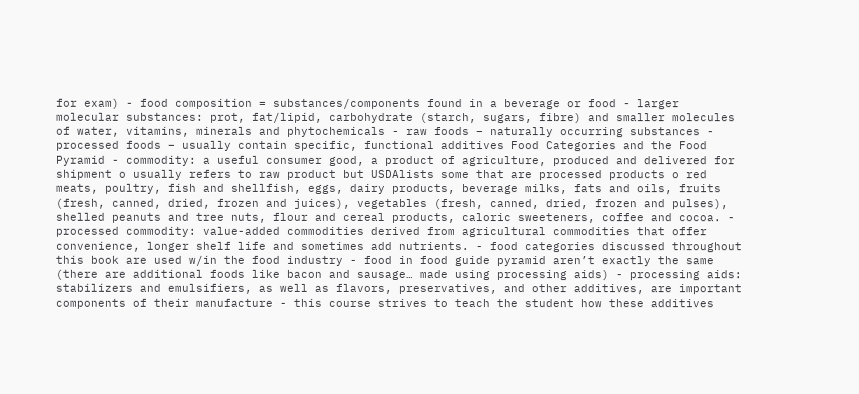for exam) - food composition = substances/components found in a beverage or food - larger molecular substances: prot, fat/lipid, carbohydrate (starch, sugars, fibre) and smaller molecules of water, vitamins, minerals and phytochemicals - raw foods – naturally occurring substances - processed foods – usually contain specific, functional additives Food Categories and the Food Pyramid - commodity: a useful consumer good, a product of agriculture, produced and delivered for shipment o usually refers to raw product but USDAlists some that are processed products o red meats, poultry, fish and shellfish, eggs, dairy products, beverage milks, fats and oils, fruits (fresh, canned, dried, frozen and juices), vegetables (fresh, canned, dried, frozen and pulses), shelled peanuts and tree nuts, flour and cereal products, caloric sweeteners, coffee and cocoa. - processed commodity: value-added commodities derived from agricultural commodities that offer convenience, longer shelf life and sometimes add nutrients. - food categories discussed throughout this book are used w/in the food industry - food in food guide pyramid aren’t exactly the same (there are additional foods like bacon and sausage… made using processing aids) - processing aids: stabilizers and emulsifiers, as well as flavors, preservatives, and other additives, are important components of their manufacture - this course strives to teach the student how these additives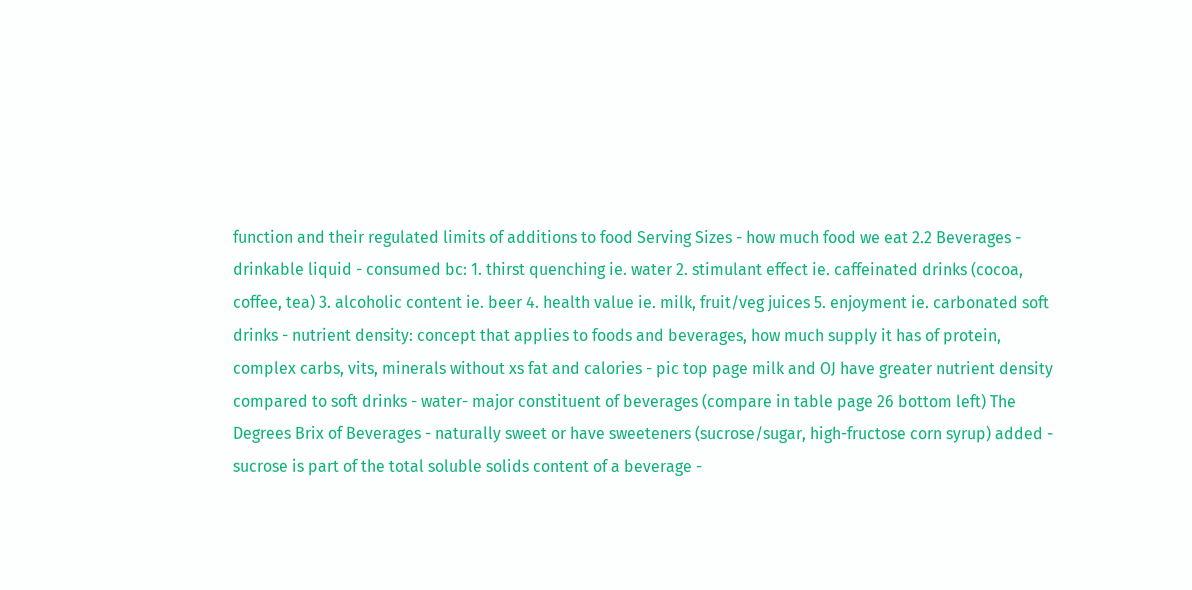function and their regulated limits of additions to food Serving Sizes - how much food we eat 2.2 Beverages - drinkable liquid - consumed bc: 1. thirst quenching ie. water 2. stimulant effect ie. caffeinated drinks (cocoa, coffee, tea) 3. alcoholic content ie. beer 4. health value ie. milk, fruit/veg juices 5. enjoyment ie. carbonated soft drinks - nutrient density: concept that applies to foods and beverages, how much supply it has of protein, complex carbs, vits, minerals without xs fat and calories - pic top page milk and OJ have greater nutrient density compared to soft drinks - water- major constituent of beverages (compare in table page 26 bottom left) The Degrees Brix of Beverages - naturally sweet or have sweeteners (sucrose/sugar, high-fructose corn syrup) added - sucrose is part of the total soluble solids content of a beverage -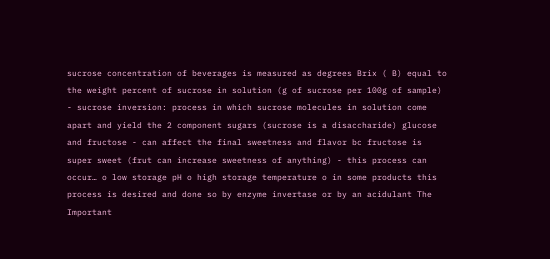sucrose concentration of beverages is measured as degrees Brix ( B) equal to the weight percent of sucrose in solution (g of sucrose per 100g of sample) - sucrose inversion: process in which sucrose molecules in solution come apart and yield the 2 component sugars (sucrose is a disaccharide) glucose and fructose - can affect the final sweetness and flavor bc fructose is super sweet (frut can increase sweetness of anything) - this process can occur… o low storage pH o high storage temperature o in some products this process is desired and done so by enzyme invertase or by an acidulant The Important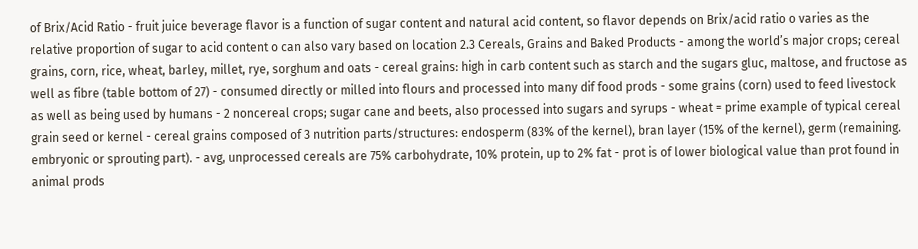of Brix/Acid Ratio - fruit juice beverage flavor is a function of sugar content and natural acid content, so flavor depends on Brix/acid ratio o varies as the relative proportion of sugar to acid content o can also vary based on location 2.3 Cereals, Grains and Baked Products - among the world’s major crops; cereal grains, corn, rice, wheat, barley, millet, rye, sorghum and oats - cereal grains: high in carb content such as starch and the sugars gluc, maltose, and fructose as well as fibre (table bottom of 27) - consumed directly or milled into flours and processed into many dif food prods - some grains (corn) used to feed livestock as well as being used by humans - 2 noncereal crops; sugar cane and beets, also processed into sugars and syrups - wheat = prime example of typical cereal grain seed or kernel - cereal grains composed of 3 nutrition parts/structures: endosperm (83% of the kernel), bran layer (15% of the kernel), germ (remaining. embryonic or sprouting part). - avg, unprocessed cereals are 75% carbohydrate, 10% protein, up to 2% fat - prot is of lower biological value than prot found in animal prods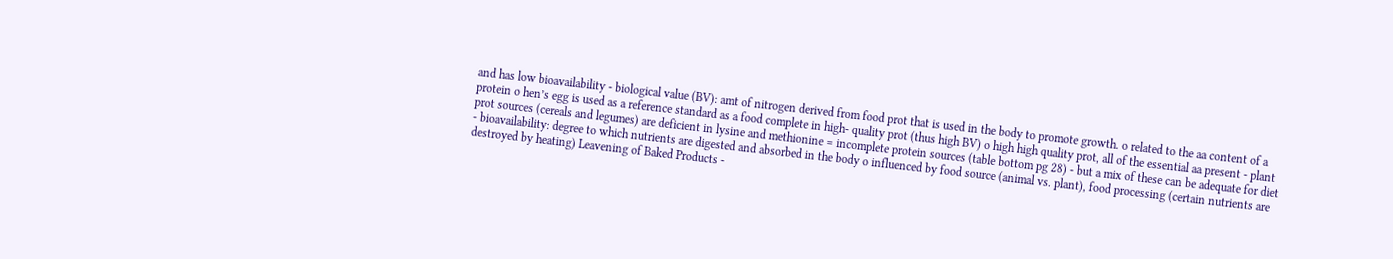and has low bioavailability - biological value (BV): amt of nitrogen derived from food prot that is used in the body to promote growth. o related to the aa content of a protein o hen’s egg is used as a reference standard as a food complete in high- quality prot (thus high BV) o high high quality prot, all of the essential aa present - plant prot sources (cereals and legumes) are deficient in lysine and methionine = incomplete protein sources (table bottom pg 28) - but a mix of these can be adequate for diet - bioavailability: degree to which nutrients are digested and absorbed in the body o influenced by food source (animal vs. plant), food processing (certain nutrients are destroyed by heating) Leavening of Baked Products -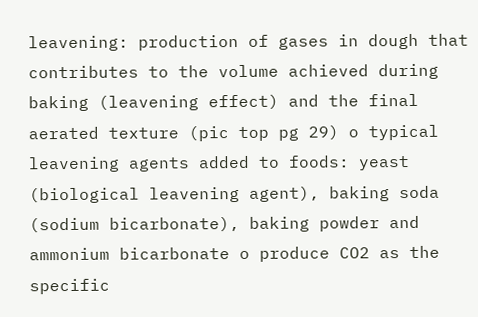leavening: production of gases in dough that contributes to the volume achieved during baking (leavening effect) and the final aerated texture (pic top pg 29) o typical leavening agents added to foods: yeast (biological leavening agent), baking soda (sodium bicarbonate), baking powder and ammonium bicarbonate o produce CO2 as the specific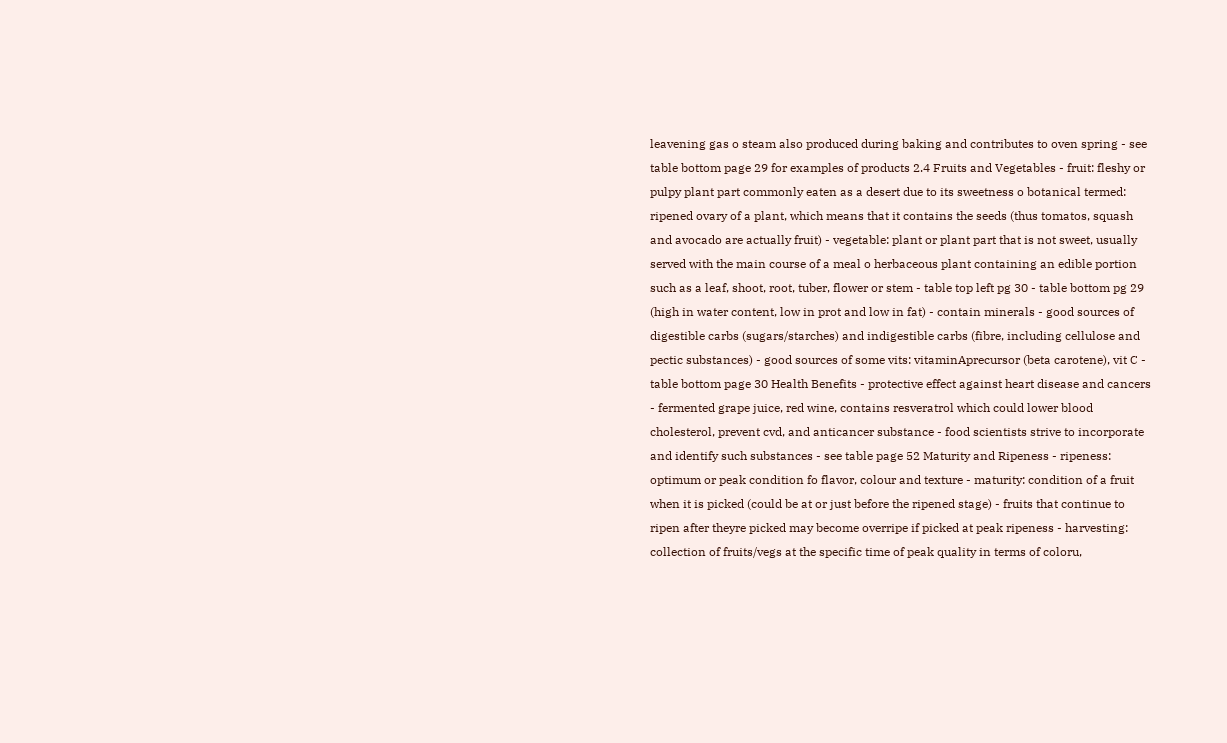leavening gas o steam also produced during baking and contributes to oven spring - see table bottom page 29 for examples of products 2.4 Fruits and Vegetables - fruit: fleshy or pulpy plant part commonly eaten as a desert due to its sweetness o botanical termed: ripened ovary of a plant, which means that it contains the seeds (thus tomatos, squash and avocado are actually fruit) - vegetable: plant or plant part that is not sweet, usually served with the main course of a meal o herbaceous plant containing an edible portion such as a leaf, shoot, root, tuber, flower or stem - table top left pg 30 - table bottom pg 29 (high in water content, low in prot and low in fat) - contain minerals - good sources of digestible carbs (sugars/starches) and indigestible carbs (fibre, including cellulose and pectic substances) - good sources of some vits: vitaminAprecursor (beta carotene), vit C - table bottom page 30 Health Benefits - protective effect against heart disease and cancers - fermented grape juice, red wine, contains resveratrol which could lower blood cholesterol, prevent cvd, and anticancer substance - food scientists strive to incorporate and identify such substances - see table page 52 Maturity and Ripeness - ripeness: optimum or peak condition fo flavor, colour and texture - maturity: condition of a fruit when it is picked (could be at or just before the ripened stage) - fruits that continue to ripen after theyre picked may become overripe if picked at peak ripeness - harvesting: collection of fruits/vegs at the specific time of peak quality in terms of coloru,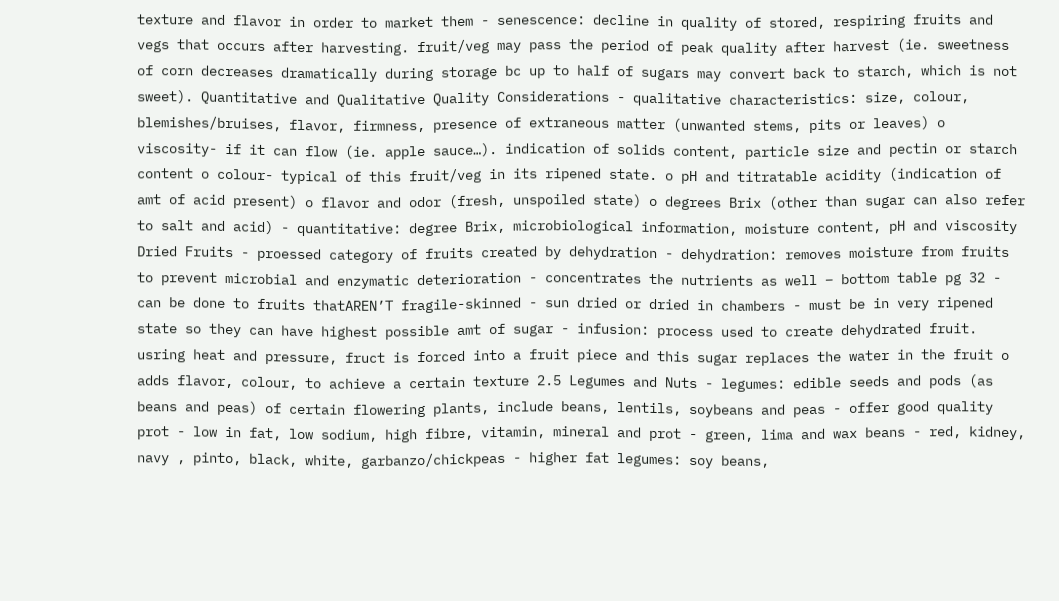texture and flavor in order to market them - senescence: decline in quality of stored, respiring fruits and vegs that occurs after harvesting. fruit/veg may pass the period of peak quality after harvest (ie. sweetness of corn decreases dramatically during storage bc up to half of sugars may convert back to starch, which is not sweet). Quantitative and Qualitative Quality Considerations - qualitative characteristics: size, colour, blemishes/bruises, flavor, firmness, presence of extraneous matter (unwanted stems, pits or leaves) o viscosity- if it can flow (ie. apple sauce…). indication of solids content, particle size and pectin or starch content o colour- typical of this fruit/veg in its ripened state. o pH and titratable acidity (indication of amt of acid present) o flavor and odor (fresh, unspoiled state) o degrees Brix (other than sugar can also refer to salt and acid) - quantitative: degree Brix, microbiological information, moisture content, pH and viscosity Dried Fruits - proessed category of fruits created by dehydration - dehydration: removes moisture from fruits to prevent microbial and enzymatic deterioration - concentrates the nutrients as well – bottom table pg 32 - can be done to fruits thatAREN’T fragile-skinned - sun dried or dried in chambers - must be in very ripened state so they can have highest possible amt of sugar - infusion: process used to create dehydrated fruit. usring heat and pressure, fruct is forced into a fruit piece and this sugar replaces the water in the fruit o adds flavor, colour, to achieve a certain texture 2.5 Legumes and Nuts - legumes: edible seeds and pods (as beans and peas) of certain flowering plants, include beans, lentils, soybeans and peas - offer good quality prot - low in fat, low sodium, high fibre, vitamin, mineral and prot - green, lima and wax beans - red, kidney, navy , pinto, black, white, garbanzo/chickpeas - higher fat legumes: soy beans,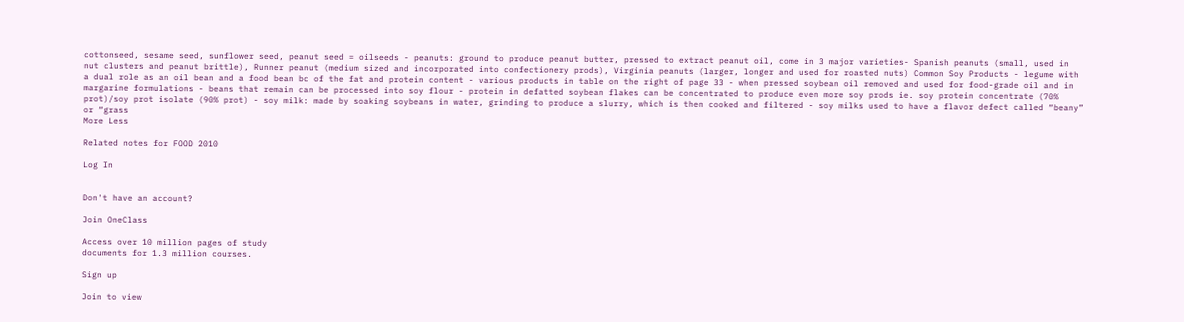cottonseed, sesame seed, sunflower seed, peanut seed = oilseeds - peanuts: ground to produce peanut butter, pressed to extract peanut oil, come in 3 major varieties- Spanish peanuts (small, used in nut clusters and peanut brittle), Runner peanut (medium sized and incorporated into confectionery prods), Virginia peanuts (larger, longer and used for roasted nuts) Common Soy Products - legume with a dual role as an oil bean and a food bean bc of the fat and protein content - various products in table on the right of page 33 - when pressed soybean oil removed and used for food-grade oil and in margarine formulations - beans that remain can be processed into soy flour - protein in defatted soybean flakes can be concentrated to produce even more soy prods ie. soy protein concentrate (70% prot)/soy prot isolate (90% prot) - soy milk: made by soaking soybeans in water, grinding to produce a slurry, which is then cooked and filtered - soy milks used to have a flavor defect called “beany” or “grass
More Less

Related notes for FOOD 2010

Log In


Don't have an account?

Join OneClass

Access over 10 million pages of study
documents for 1.3 million courses.

Sign up

Join to view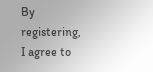By registering, I agree to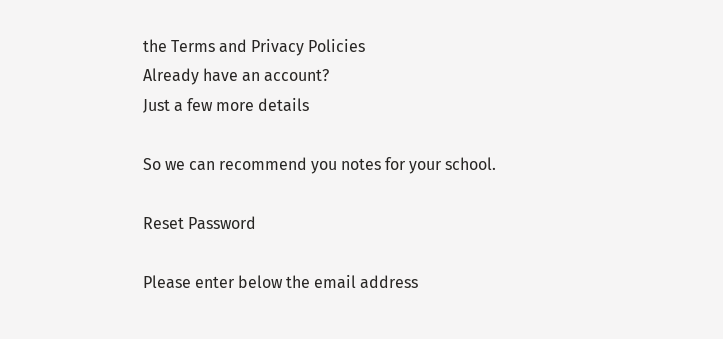the Terms and Privacy Policies
Already have an account?
Just a few more details

So we can recommend you notes for your school.

Reset Password

Please enter below the email address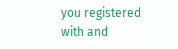you registered with and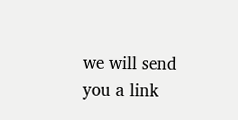we will send you a link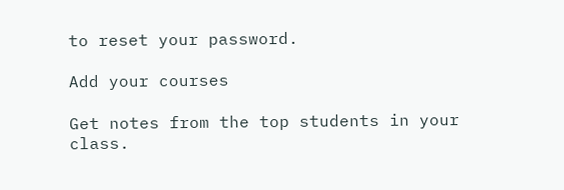to reset your password.

Add your courses

Get notes from the top students in your class.